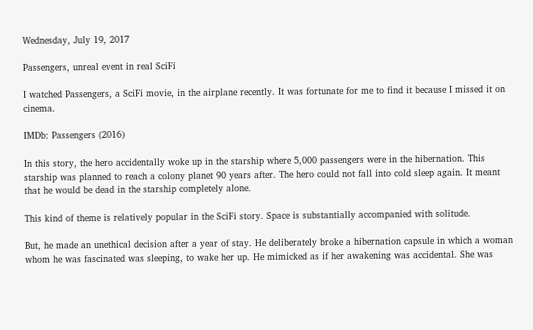Wednesday, July 19, 2017

Passengers, unreal event in real SciFi

I watched Passengers, a SciFi movie, in the airplane recently. It was fortunate for me to find it because I missed it on cinema.

IMDb: Passengers (2016)

In this story, the hero accidentally woke up in the starship where 5,000 passengers were in the hibernation. This starship was planned to reach a colony planet 90 years after. The hero could not fall into cold sleep again. It meant that he would be dead in the starship completely alone.

This kind of theme is relatively popular in the SciFi story. Space is substantially accompanied with solitude.

But, he made an unethical decision after a year of stay. He deliberately broke a hibernation capsule in which a woman whom he was fascinated was sleeping, to wake her up. He mimicked as if her awakening was accidental. She was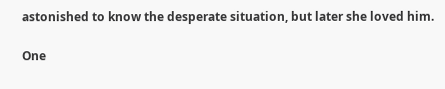astonished to know the desperate situation, but later she loved him.

One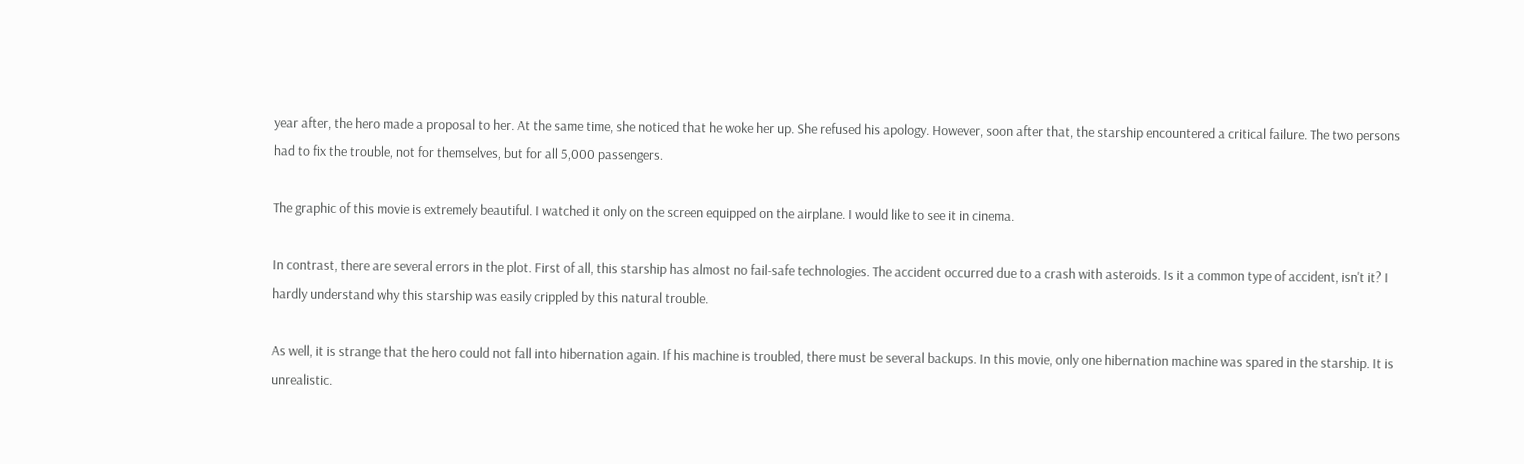year after, the hero made a proposal to her. At the same time, she noticed that he woke her up. She refused his apology. However, soon after that, the starship encountered a critical failure. The two persons had to fix the trouble, not for themselves, but for all 5,000 passengers.

The graphic of this movie is extremely beautiful. I watched it only on the screen equipped on the airplane. I would like to see it in cinema.

In contrast, there are several errors in the plot. First of all, this starship has almost no fail-safe technologies. The accident occurred due to a crash with asteroids. Is it a common type of accident, isn't it? I hardly understand why this starship was easily crippled by this natural trouble.

As well, it is strange that the hero could not fall into hibernation again. If his machine is troubled, there must be several backups. In this movie, only one hibernation machine was spared in the starship. It is unrealistic.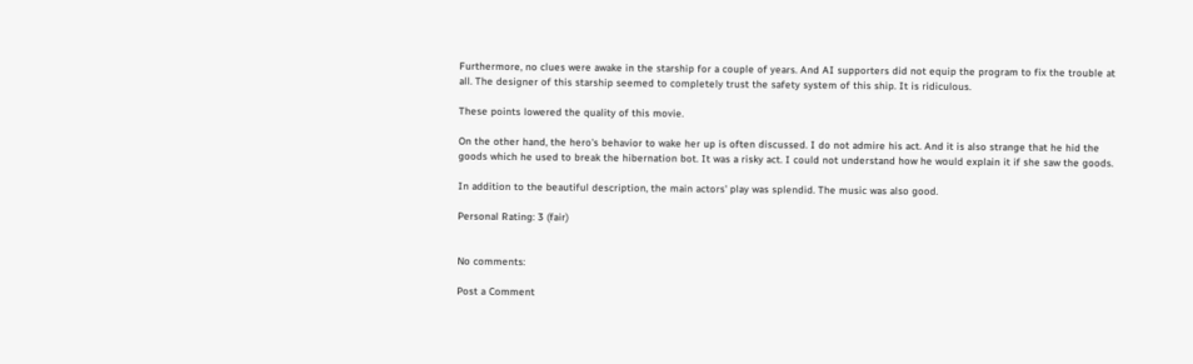Furthermore, no clues were awake in the starship for a couple of years. And AI supporters did not equip the program to fix the trouble at all. The designer of this starship seemed to completely trust the safety system of this ship. It is ridiculous.

These points lowered the quality of this movie.

On the other hand, the hero's behavior to wake her up is often discussed. I do not admire his act. And it is also strange that he hid the goods which he used to break the hibernation bot. It was a risky act. I could not understand how he would explain it if she saw the goods.

In addition to the beautiful description, the main actors' play was splendid. The music was also good.

Personal Rating: 3 (fair)


No comments:

Post a Comment